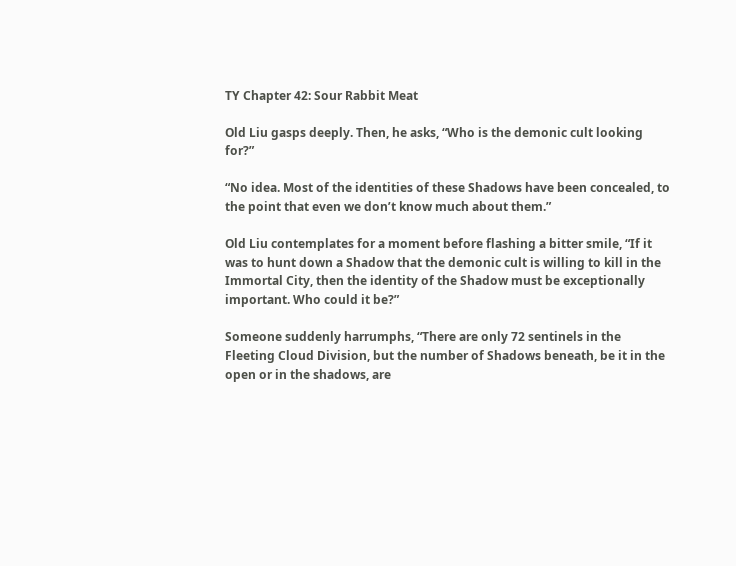TY Chapter 42: Sour Rabbit Meat

Old Liu gasps deeply. Then, he asks, “Who is the demonic cult looking for?”

“No idea. Most of the identities of these Shadows have been concealed, to the point that even we don’t know much about them.”

Old Liu contemplates for a moment before flashing a bitter smile, “If it was to hunt down a Shadow that the demonic cult is willing to kill in the Immortal City, then the identity of the Shadow must be exceptionally important. Who could it be?”

Someone suddenly harrumphs, “There are only 72 sentinels in the Fleeting Cloud Division, but the number of Shadows beneath, be it in the open or in the shadows, are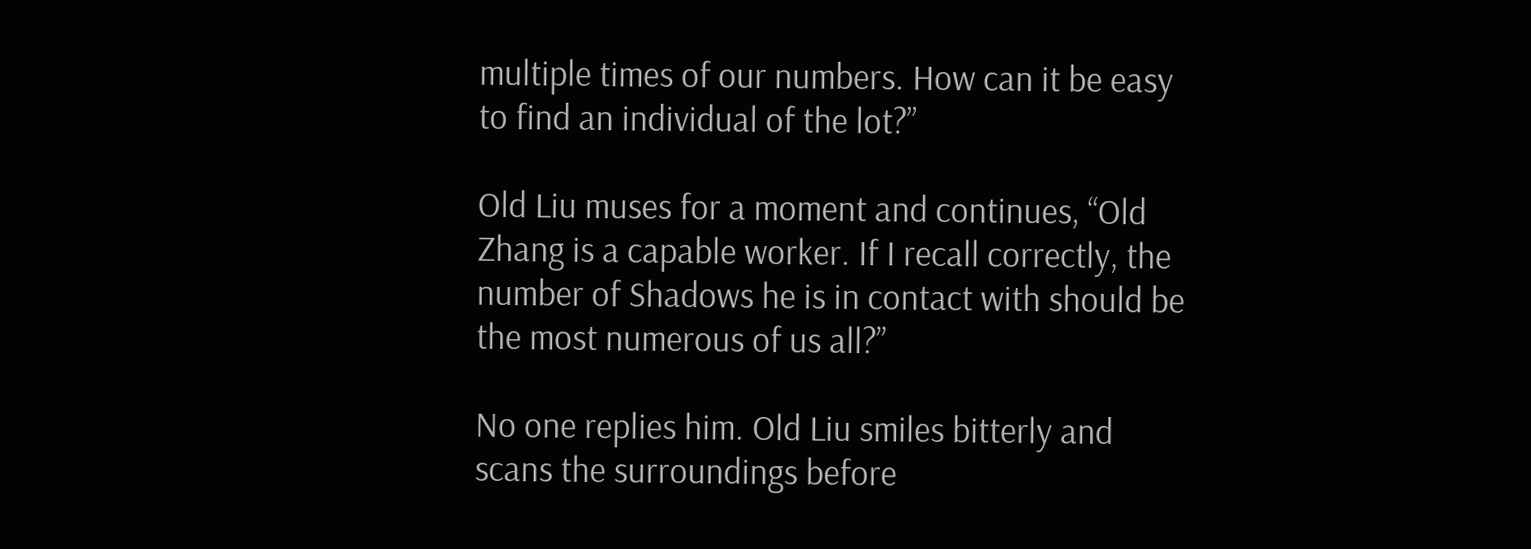multiple times of our numbers. How can it be easy to find an individual of the lot?”

Old Liu muses for a moment and continues, “Old Zhang is a capable worker. If I recall correctly, the number of Shadows he is in contact with should be the most numerous of us all?”

No one replies him. Old Liu smiles bitterly and scans the surroundings before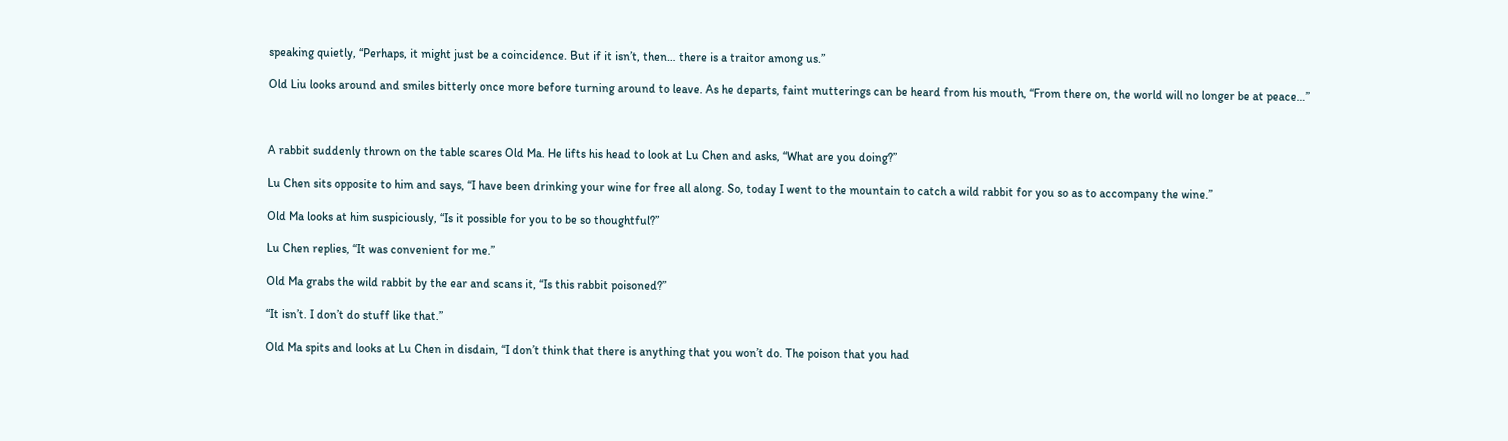speaking quietly, “Perhaps, it might just be a coincidence. But if it isn’t, then… there is a traitor among us.”

Old Liu looks around and smiles bitterly once more before turning around to leave. As he departs, faint mutterings can be heard from his mouth, “From there on, the world will no longer be at peace…”



A rabbit suddenly thrown on the table scares Old Ma. He lifts his head to look at Lu Chen and asks, “What are you doing?”

Lu Chen sits opposite to him and says, “I have been drinking your wine for free all along. So, today I went to the mountain to catch a wild rabbit for you so as to accompany the wine.”

Old Ma looks at him suspiciously, “Is it possible for you to be so thoughtful?”

Lu Chen replies, “It was convenient for me.”

Old Ma grabs the wild rabbit by the ear and scans it, “Is this rabbit poisoned?”

“It isn’t. I don’t do stuff like that.”

Old Ma spits and looks at Lu Chen in disdain, “I don’t think that there is anything that you won’t do. The poison that you had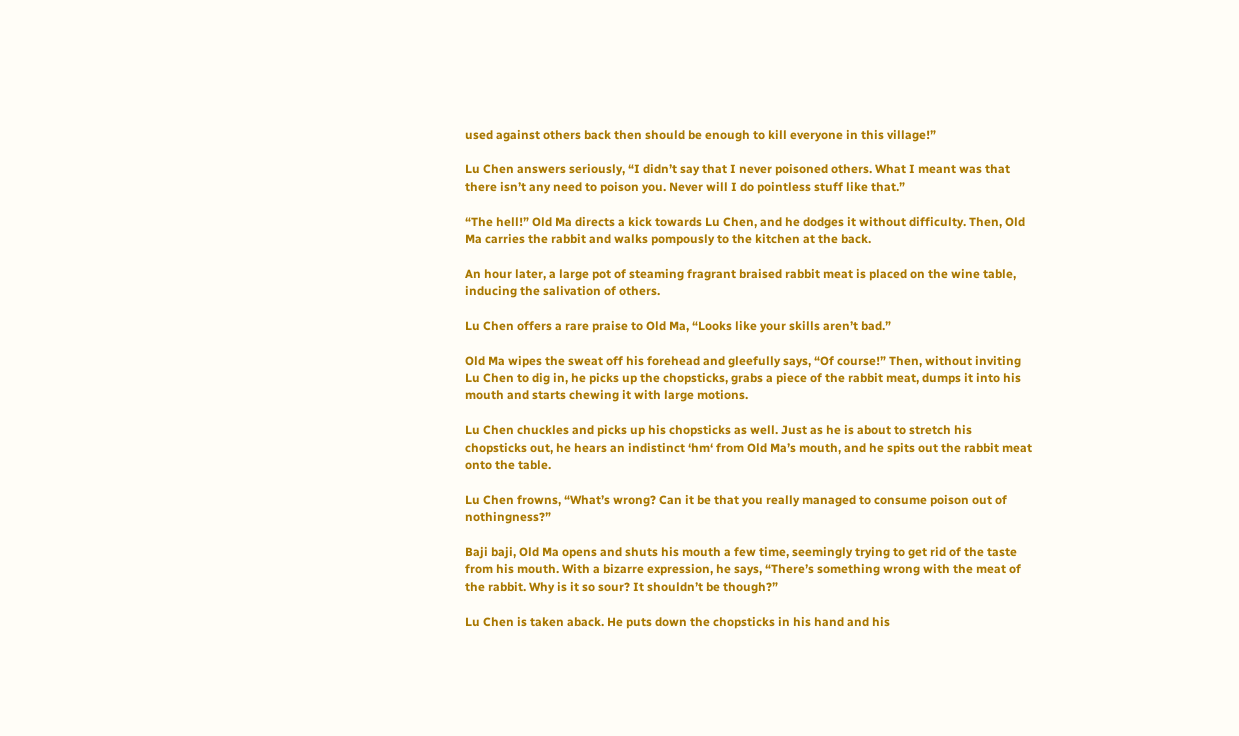used against others back then should be enough to kill everyone in this village!”

Lu Chen answers seriously, “I didn’t say that I never poisoned others. What I meant was that there isn’t any need to poison you. Never will I do pointless stuff like that.”

“The hell!” Old Ma directs a kick towards Lu Chen, and he dodges it without difficulty. Then, Old Ma carries the rabbit and walks pompously to the kitchen at the back.

An hour later, a large pot of steaming fragrant braised rabbit meat is placed on the wine table, inducing the salivation of others.

Lu Chen offers a rare praise to Old Ma, “Looks like your skills aren’t bad.”

Old Ma wipes the sweat off his forehead and gleefully says, “Of course!” Then, without inviting Lu Chen to dig in, he picks up the chopsticks, grabs a piece of the rabbit meat, dumps it into his mouth and starts chewing it with large motions.

Lu Chen chuckles and picks up his chopsticks as well. Just as he is about to stretch his chopsticks out, he hears an indistinct ‘hm‘ from Old Ma’s mouth, and he spits out the rabbit meat onto the table.

Lu Chen frowns, “What’s wrong? Can it be that you really managed to consume poison out of nothingness?”

Baji baji, Old Ma opens and shuts his mouth a few time, seemingly trying to get rid of the taste from his mouth. With a bizarre expression, he says, “There’s something wrong with the meat of the rabbit. Why is it so sour? It shouldn’t be though?”

Lu Chen is taken aback. He puts down the chopsticks in his hand and his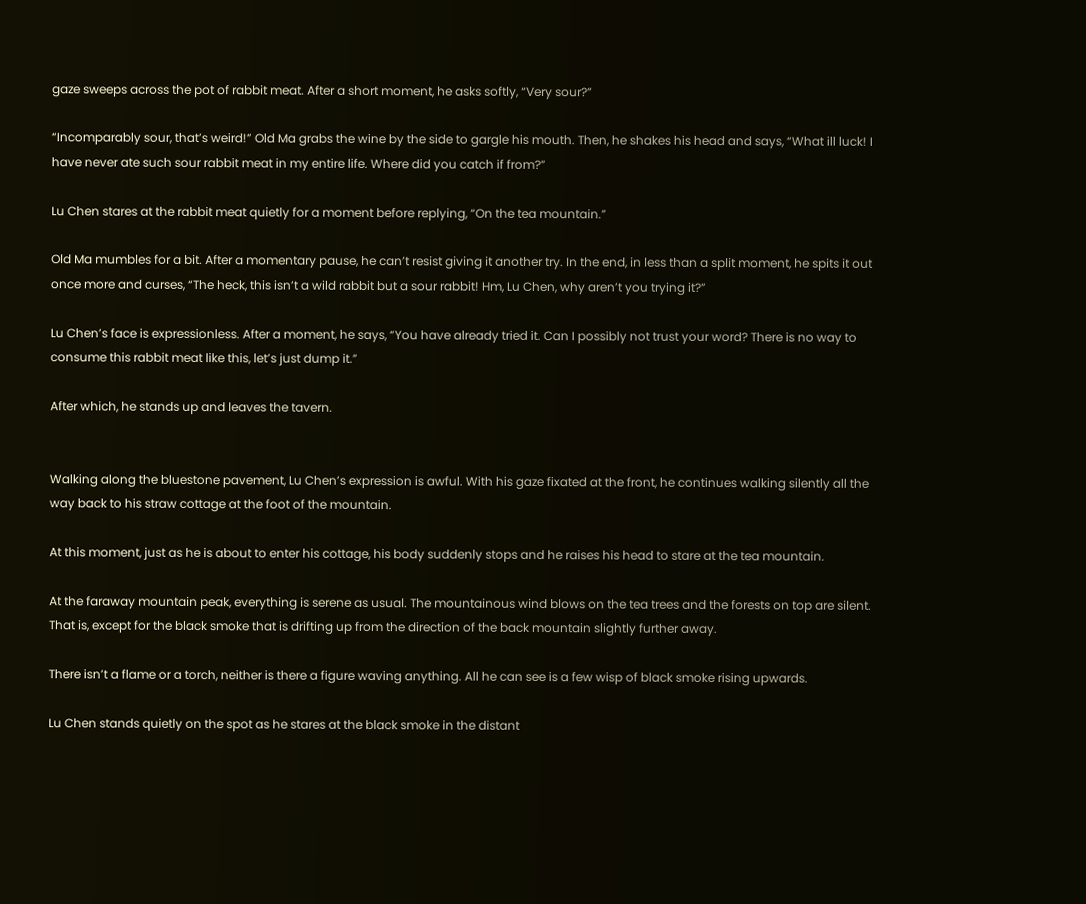gaze sweeps across the pot of rabbit meat. After a short moment, he asks softly, “Very sour?”

“Incomparably sour, that’s weird!” Old Ma grabs the wine by the side to gargle his mouth. Then, he shakes his head and says, “What ill luck! I have never ate such sour rabbit meat in my entire life. Where did you catch if from?”

Lu Chen stares at the rabbit meat quietly for a moment before replying, “On the tea mountain.”

Old Ma mumbles for a bit. After a momentary pause, he can’t resist giving it another try. In the end, in less than a split moment, he spits it out once more and curses, “The heck, this isn’t a wild rabbit but a sour rabbit! Hm, Lu Chen, why aren’t you trying it?”

Lu Chen’s face is expressionless. After a moment, he says, “You have already tried it. Can I possibly not trust your word? There is no way to consume this rabbit meat like this, let’s just dump it.”

After which, he stands up and leaves the tavern.


Walking along the bluestone pavement, Lu Chen’s expression is awful. With his gaze fixated at the front, he continues walking silently all the way back to his straw cottage at the foot of the mountain.

At this moment, just as he is about to enter his cottage, his body suddenly stops and he raises his head to stare at the tea mountain.

At the faraway mountain peak, everything is serene as usual. The mountainous wind blows on the tea trees and the forests on top are silent. That is, except for the black smoke that is drifting up from the direction of the back mountain slightly further away.

There isn’t a flame or a torch, neither is there a figure waving anything. All he can see is a few wisp of black smoke rising upwards.

Lu Chen stands quietly on the spot as he stares at the black smoke in the distant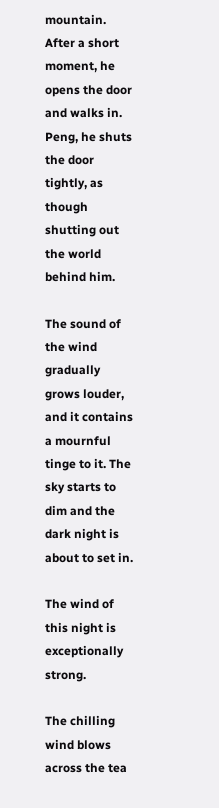mountain. After a short moment, he opens the door and walks in. Peng, he shuts the door tightly, as though shutting out the world behind him.

The sound of the wind gradually grows louder, and it contains a mournful tinge to it. The sky starts to dim and the dark night is about to set in.

The wind of this night is exceptionally strong.

The chilling wind blows across the tea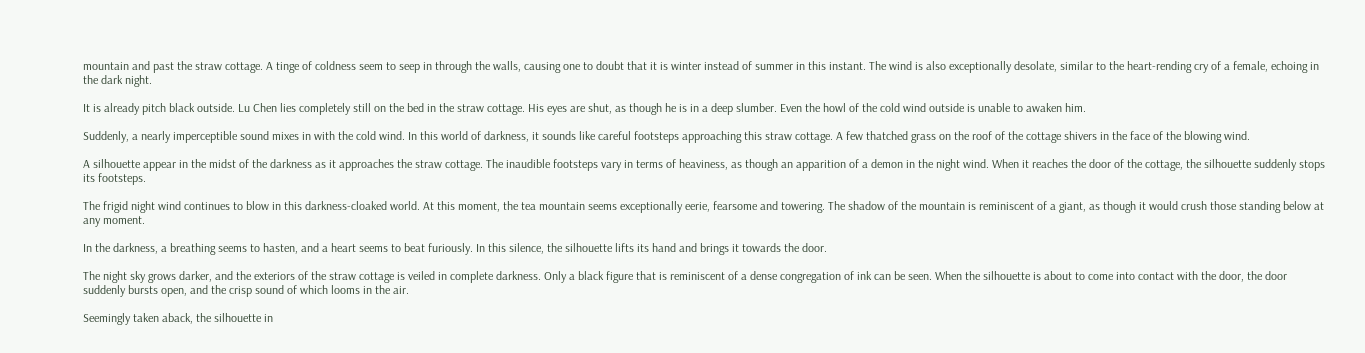mountain and past the straw cottage. A tinge of coldness seem to seep in through the walls, causing one to doubt that it is winter instead of summer in this instant. The wind is also exceptionally desolate, similar to the heart-rending cry of a female, echoing in the dark night.

It is already pitch black outside. Lu Chen lies completely still on the bed in the straw cottage. His eyes are shut, as though he is in a deep slumber. Even the howl of the cold wind outside is unable to awaken him.

Suddenly, a nearly imperceptible sound mixes in with the cold wind. In this world of darkness, it sounds like careful footsteps approaching this straw cottage. A few thatched grass on the roof of the cottage shivers in the face of the blowing wind.

A silhouette appear in the midst of the darkness as it approaches the straw cottage. The inaudible footsteps vary in terms of heaviness, as though an apparition of a demon in the night wind. When it reaches the door of the cottage, the silhouette suddenly stops its footsteps.

The frigid night wind continues to blow in this darkness-cloaked world. At this moment, the tea mountain seems exceptionally eerie, fearsome and towering. The shadow of the mountain is reminiscent of a giant, as though it would crush those standing below at any moment.

In the darkness, a breathing seems to hasten, and a heart seems to beat furiously. In this silence, the silhouette lifts its hand and brings it towards the door.

The night sky grows darker, and the exteriors of the straw cottage is veiled in complete darkness. Only a black figure that is reminiscent of a dense congregation of ink can be seen. When the silhouette is about to come into contact with the door, the door suddenly bursts open, and the crisp sound of which looms in the air.

Seemingly taken aback, the silhouette in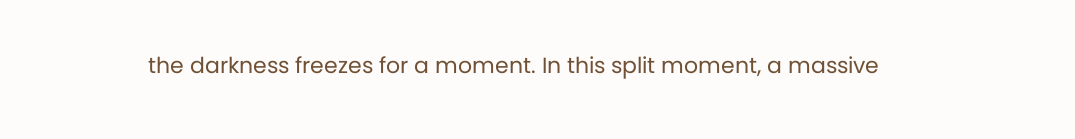the darkness freezes for a moment. In this split moment, a massive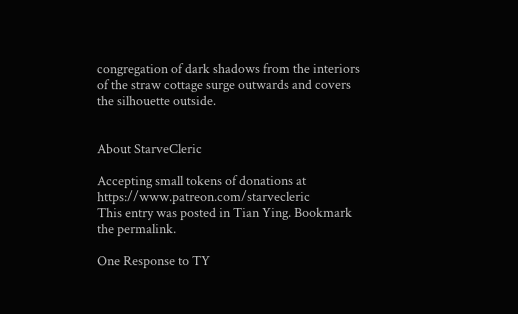congregation of dark shadows from the interiors of the straw cottage surge outwards and covers the silhouette outside.


About StarveCleric

Accepting small tokens of donations at https://www.patreon.com/starvecleric
This entry was posted in Tian Ying. Bookmark the permalink.

One Response to TY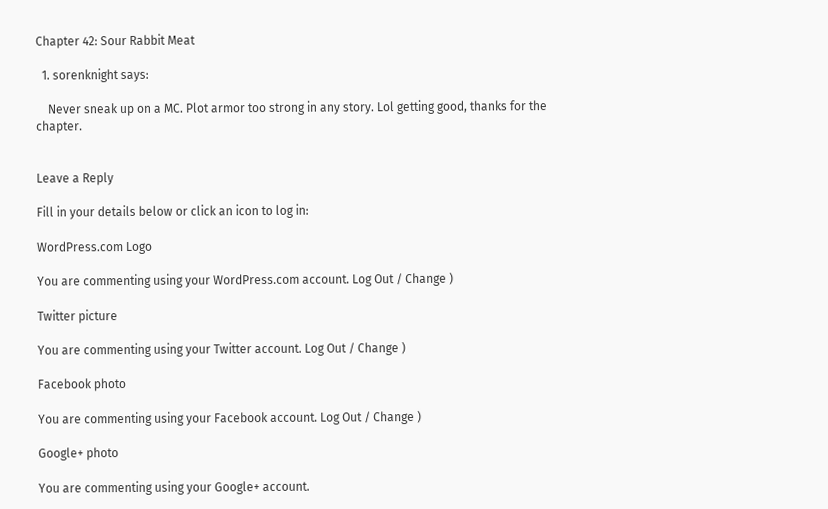Chapter 42: Sour Rabbit Meat

  1. sorenknight says:

    Never sneak up on a MC. Plot armor too strong in any story. Lol getting good, thanks for the chapter.


Leave a Reply

Fill in your details below or click an icon to log in:

WordPress.com Logo

You are commenting using your WordPress.com account. Log Out / Change )

Twitter picture

You are commenting using your Twitter account. Log Out / Change )

Facebook photo

You are commenting using your Facebook account. Log Out / Change )

Google+ photo

You are commenting using your Google+ account.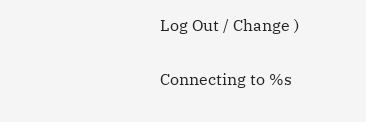Log Out / Change )

Connecting to %s